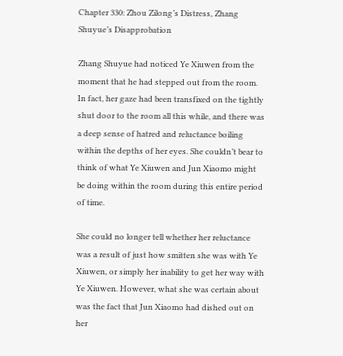Chapter 330: Zhou Zilong’s Distress, Zhang Shuyue’s Disapprobation

Zhang Shuyue had noticed Ye Xiuwen from the moment that he had stepped out from the room. In fact, her gaze had been transfixed on the tightly shut door to the room all this while, and there was a deep sense of hatred and reluctance boiling within the depths of her eyes. She couldn’t bear to think of what Ye Xiuwen and Jun Xiaomo might be doing within the room during this entire period of time.

She could no longer tell whether her reluctance was a result of just how smitten she was with Ye Xiuwen, or simply her inability to get her way with Ye Xiuwen. However, what she was certain about was the fact that Jun Xiaomo had dished out on her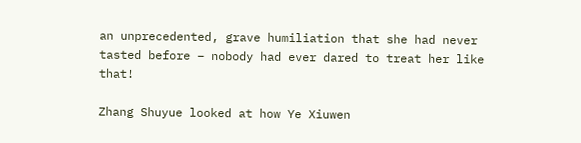an unprecedented, grave humiliation that she had never tasted before – nobody had ever dared to treat her like that!

Zhang Shuyue looked at how Ye Xiuwen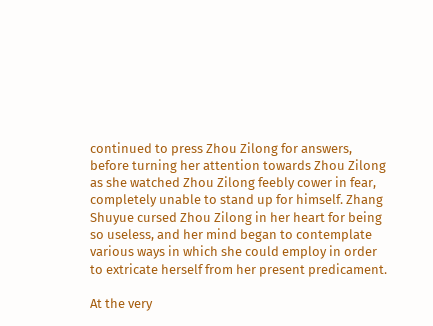continued to press Zhou Zilong for answers, before turning her attention towards Zhou Zilong as she watched Zhou Zilong feebly cower in fear, completely unable to stand up for himself. Zhang Shuyue cursed Zhou Zilong in her heart for being so useless, and her mind began to contemplate various ways in which she could employ in order to extricate herself from her present predicament.

At the very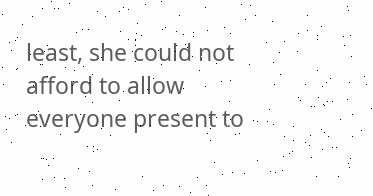least, she could not afford to allow everyone present to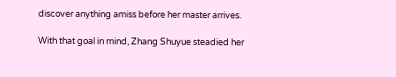discover anything amiss before her master arrives.

With that goal in mind, Zhang Shuyue steadied her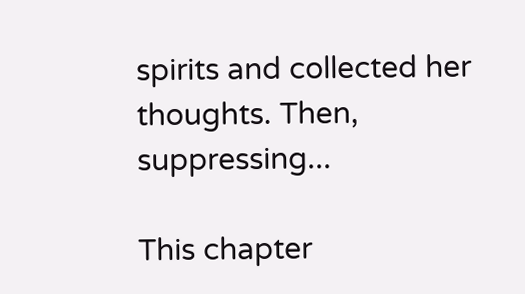spirits and collected her thoughts. Then, suppressing...

This chapter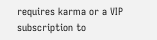requires karma or a VIP subscription to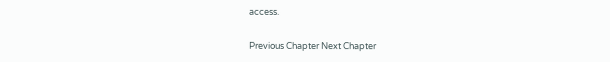access.

Previous Chapter Next Chapter